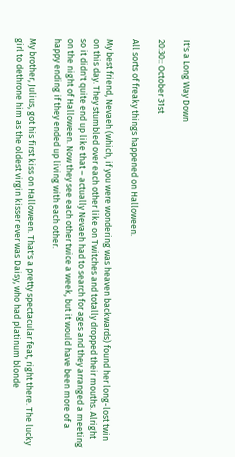It's a Long Way Down

20:30:: October 31st

All sorts of freaky things happened on Halloween.

My best friend, Nevaeh (which, if you were wondering was heaven backwards) found her long-lost twin on this day. They stumbled over each other like on Twitches and totally dropped their mouths. Alright so it didn't quite end up like that – actually Nevaeh had to search for ages and they arranged a meeting on the night of Halloween. Now they see each other twice a week, but it would have been more of a happy ending if they ended up living with each other.

My brother, Julius, got his first kiss on Halloween. That's a pretty spectacular feat, right there. The lucky girl to dethrone him as the oldest virgin kisser ever was Daisy, who had platinum blonde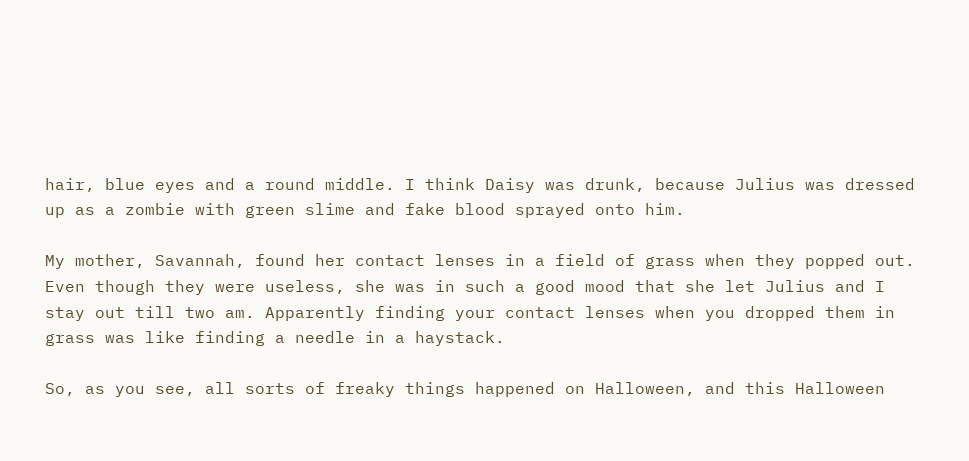hair, blue eyes and a round middle. I think Daisy was drunk, because Julius was dressed up as a zombie with green slime and fake blood sprayed onto him.

My mother, Savannah, found her contact lenses in a field of grass when they popped out. Even though they were useless, she was in such a good mood that she let Julius and I stay out till two am. Apparently finding your contact lenses when you dropped them in grass was like finding a needle in a haystack.

So, as you see, all sorts of freaky things happened on Halloween, and this Halloween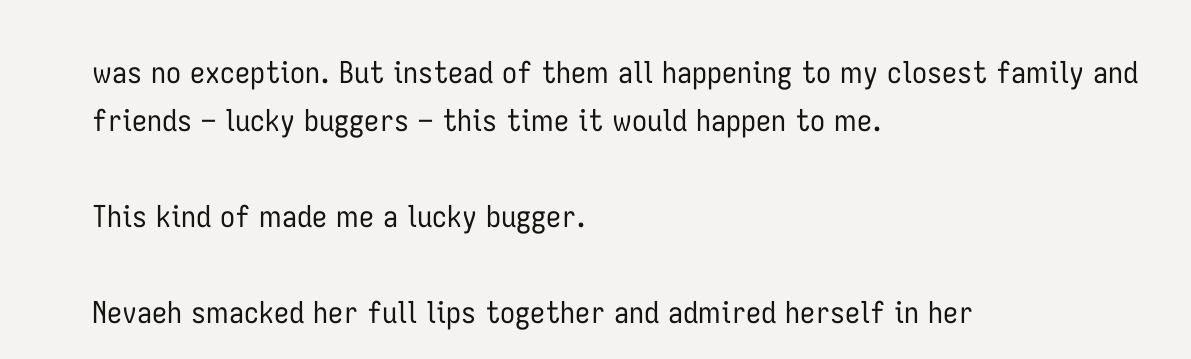was no exception. But instead of them all happening to my closest family and friends – lucky buggers – this time it would happen to me.

This kind of made me a lucky bugger.

Nevaeh smacked her full lips together and admired herself in her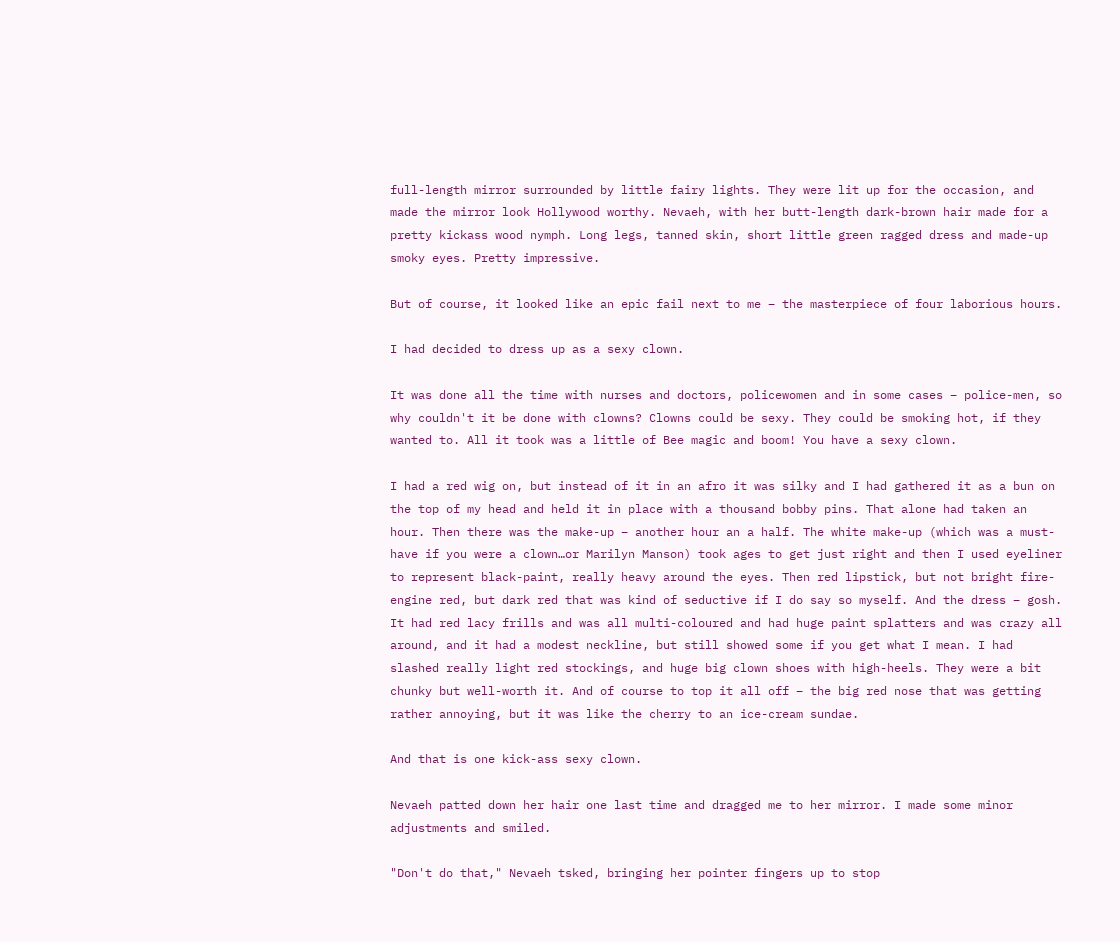full-length mirror surrounded by little fairy lights. They were lit up for the occasion, and made the mirror look Hollywood worthy. Nevaeh, with her butt-length dark-brown hair made for a pretty kickass wood nymph. Long legs, tanned skin, short little green ragged dress and made-up smoky eyes. Pretty impressive.

But of course, it looked like an epic fail next to me – the masterpiece of four laborious hours.

I had decided to dress up as a sexy clown.

It was done all the time with nurses and doctors, policewomen and in some cases – police-men, so why couldn't it be done with clowns? Clowns could be sexy. They could be smoking hot, if they wanted to. All it took was a little of Bee magic and boom! You have a sexy clown.

I had a red wig on, but instead of it in an afro it was silky and I had gathered it as a bun on the top of my head and held it in place with a thousand bobby pins. That alone had taken an hour. Then there was the make-up – another hour an a half. The white make-up (which was a must-have if you were a clown…or Marilyn Manson) took ages to get just right and then I used eyeliner to represent black-paint, really heavy around the eyes. Then red lipstick, but not bright fire-engine red, but dark red that was kind of seductive if I do say so myself. And the dress – gosh. It had red lacy frills and was all multi-coloured and had huge paint splatters and was crazy all around, and it had a modest neckline, but still showed some if you get what I mean. I had slashed really light red stockings, and huge big clown shoes with high-heels. They were a bit chunky but well-worth it. And of course to top it all off – the big red nose that was getting rather annoying, but it was like the cherry to an ice-cream sundae.

And that is one kick-ass sexy clown.

Nevaeh patted down her hair one last time and dragged me to her mirror. I made some minor adjustments and smiled.

"Don't do that," Nevaeh tsked, bringing her pointer fingers up to stop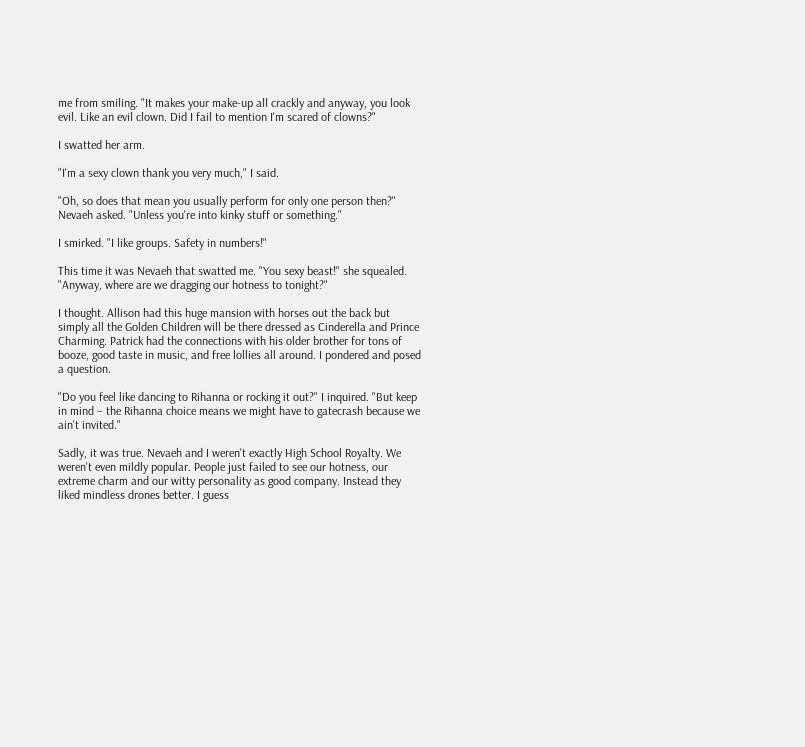me from smiling. "It makes your make-up all crackly and anyway, you look evil. Like an evil clown. Did I fail to mention I'm scared of clowns?"

I swatted her arm.

"I'm a sexy clown thank you very much," I said.

"Oh, so does that mean you usually perform for only one person then?" Nevaeh asked. "Unless you're into kinky stuff or something."

I smirked. "I like groups. Safety in numbers!"

This time it was Nevaeh that swatted me. "You sexy beast!" she squealed. "Anyway, where are we dragging our hotness to tonight?"

I thought. Allison had this huge mansion with horses out the back but simply all the Golden Children will be there dressed as Cinderella and Prince Charming. Patrick had the connections with his older brother for tons of booze, good taste in music, and free lollies all around. I pondered and posed a question.

"Do you feel like dancing to Rihanna or rocking it out?" I inquired. "But keep in mind – the Rihanna choice means we might have to gatecrash because we ain't invited."

Sadly, it was true. Nevaeh and I weren't exactly High School Royalty. We weren't even mildly popular. People just failed to see our hotness, our extreme charm and our witty personality as good company. Instead they liked mindless drones better. I guess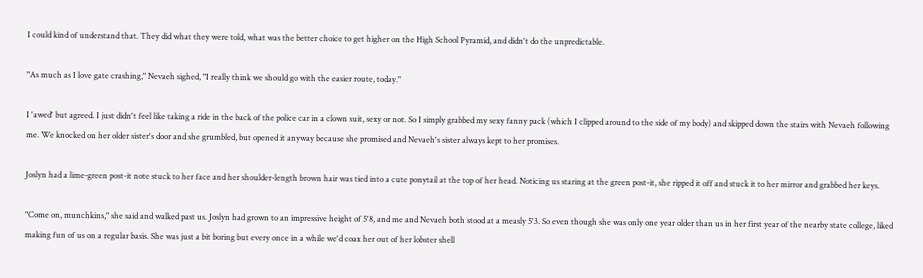I could kind of understand that. They did what they were told, what was the better choice to get higher on the High School Pyramid, and didn't do the unpredictable.

"As much as I love gate crashing," Nevaeh sighed, "I really think we should go with the easier route, today."

I 'awed' but agreed. I just didn't feel like taking a ride in the back of the police car in a clown suit, sexy or not. So I simply grabbed my sexy fanny pack (which I clipped around to the side of my body) and skipped down the stairs with Nevaeh following me. We knocked on her older sister's door and she grumbled, but opened it anyway because she promised and Nevaeh's sister always kept to her promises.

Joslyn had a lime-green post-it note stuck to her face and her shoulder-length brown hair was tied into a cute ponytail at the top of her head. Noticing us staring at the green post-it, she ripped it off and stuck it to her mirror and grabbed her keys.

"Come on, munchkins," she said and walked past us. Joslyn had grown to an impressive height of 5'8, and me and Nevaeh both stood at a measly 5'3. So even though she was only one year older than us in her first year of the nearby state college, liked making fun of us on a regular basis. She was just a bit boring but every once in a while we'd coax her out of her lobster shell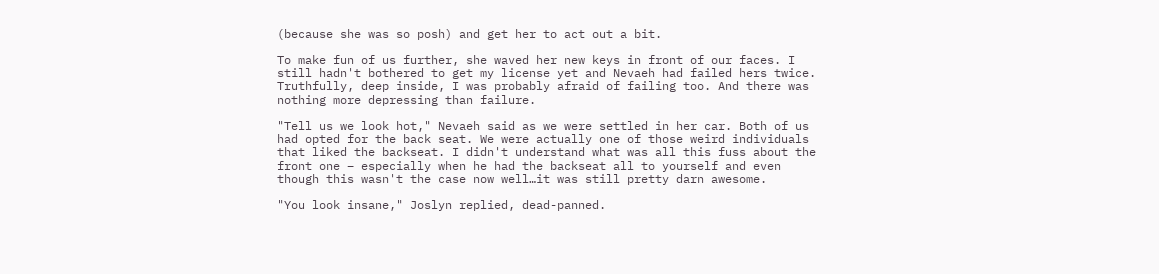(because she was so posh) and get her to act out a bit.

To make fun of us further, she waved her new keys in front of our faces. I still hadn't bothered to get my license yet and Nevaeh had failed hers twice. Truthfully, deep inside, I was probably afraid of failing too. And there was nothing more depressing than failure.

"Tell us we look hot," Nevaeh said as we were settled in her car. Both of us had opted for the back seat. We were actually one of those weird individuals that liked the backseat. I didn't understand what was all this fuss about the front one – especially when he had the backseat all to yourself and even though this wasn't the case now well…it was still pretty darn awesome.

"You look insane," Joslyn replied, dead-panned.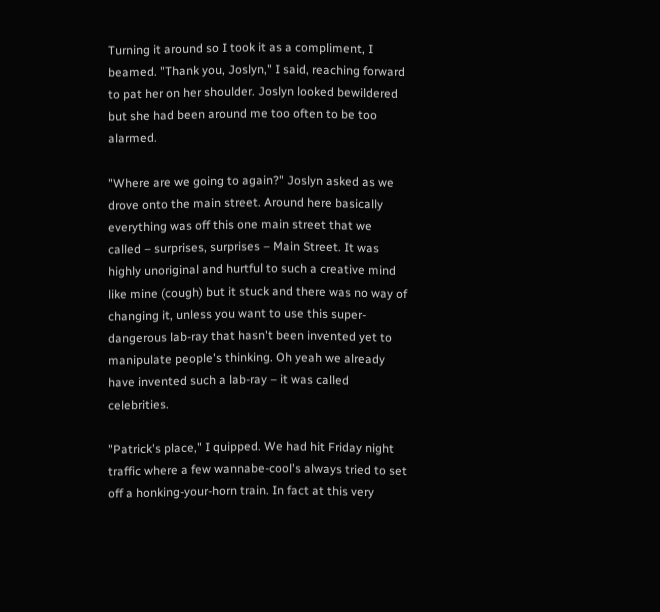Turning it around so I took it as a compliment, I beamed. "Thank you, Joslyn," I said, reaching forward to pat her on her shoulder. Joslyn looked bewildered but she had been around me too often to be too alarmed.

"Where are we going to again?" Joslyn asked as we drove onto the main street. Around here basically everything was off this one main street that we called – surprises, surprises – Main Street. It was highly unoriginal and hurtful to such a creative mind like mine (cough) but it stuck and there was no way of changing it, unless you want to use this super-dangerous lab-ray that hasn't been invented yet to manipulate people's thinking. Oh yeah we already have invented such a lab-ray – it was called celebrities.

"Patrick's place," I quipped. We had hit Friday night traffic where a few wannabe-cool's always tried to set off a honking-your-horn train. In fact at this very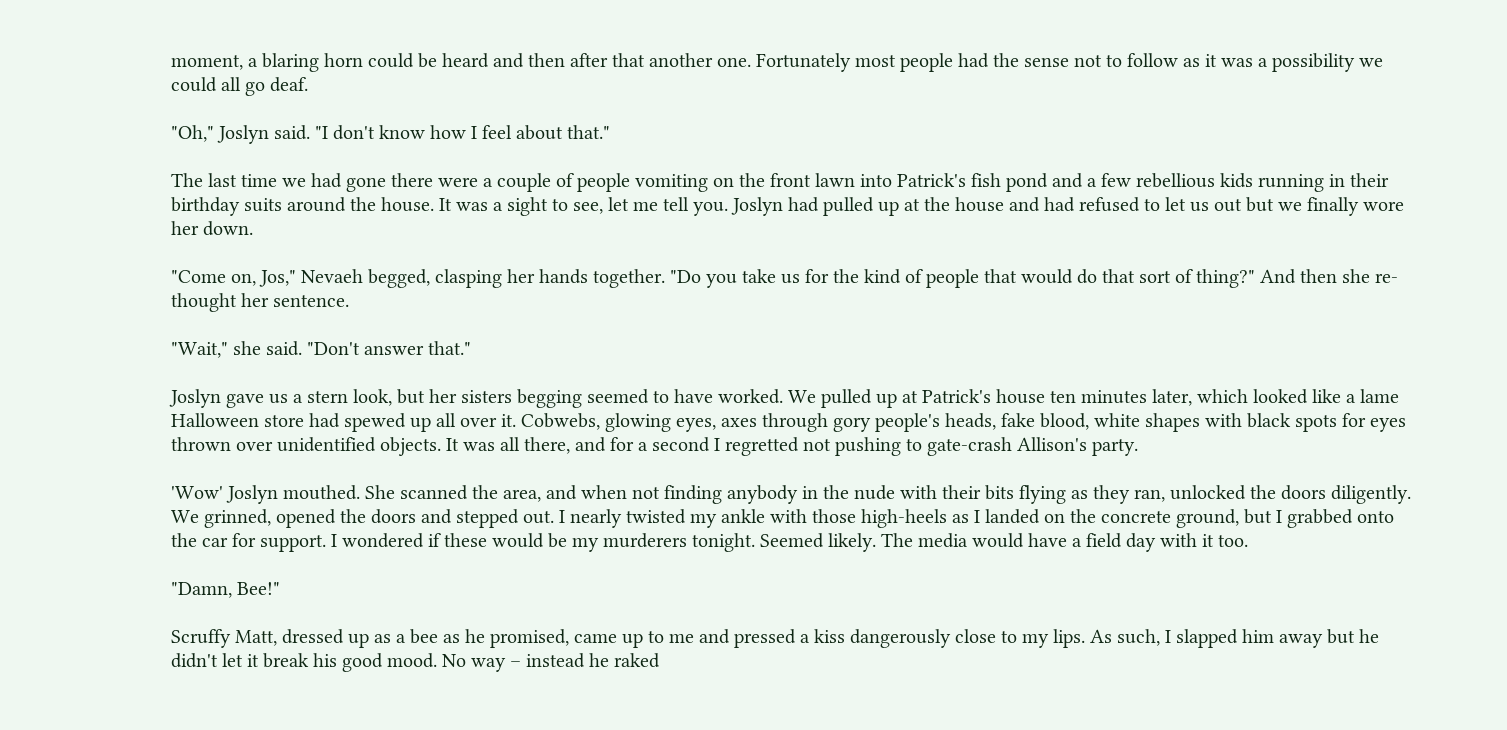moment, a blaring horn could be heard and then after that another one. Fortunately most people had the sense not to follow as it was a possibility we could all go deaf.

"Oh," Joslyn said. "I don't know how I feel about that."

The last time we had gone there were a couple of people vomiting on the front lawn into Patrick's fish pond and a few rebellious kids running in their birthday suits around the house. It was a sight to see, let me tell you. Joslyn had pulled up at the house and had refused to let us out but we finally wore her down.

"Come on, Jos," Nevaeh begged, clasping her hands together. "Do you take us for the kind of people that would do that sort of thing?" And then she re-thought her sentence.

"Wait," she said. "Don't answer that."

Joslyn gave us a stern look, but her sisters begging seemed to have worked. We pulled up at Patrick's house ten minutes later, which looked like a lame Halloween store had spewed up all over it. Cobwebs, glowing eyes, axes through gory people's heads, fake blood, white shapes with black spots for eyes thrown over unidentified objects. It was all there, and for a second I regretted not pushing to gate-crash Allison's party.

'Wow' Joslyn mouthed. She scanned the area, and when not finding anybody in the nude with their bits flying as they ran, unlocked the doors diligently. We grinned, opened the doors and stepped out. I nearly twisted my ankle with those high-heels as I landed on the concrete ground, but I grabbed onto the car for support. I wondered if these would be my murderers tonight. Seemed likely. The media would have a field day with it too.

"Damn, Bee!"

Scruffy Matt, dressed up as a bee as he promised, came up to me and pressed a kiss dangerously close to my lips. As such, I slapped him away but he didn't let it break his good mood. No way – instead he raked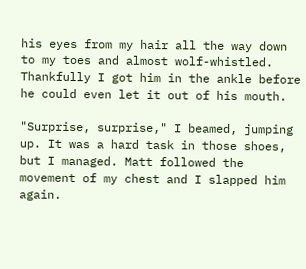his eyes from my hair all the way down to my toes and almost wolf-whistled. Thankfully I got him in the ankle before he could even let it out of his mouth.

"Surprise, surprise," I beamed, jumping up. It was a hard task in those shoes, but I managed. Matt followed the movement of my chest and I slapped him again.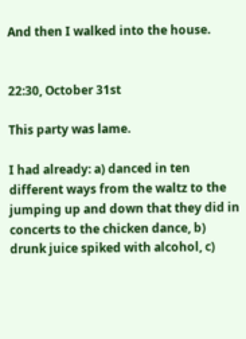And then I walked into the house.


22:30, October 31st

This party was lame.

I had already: a) danced in ten different ways from the waltz to the jumping up and down that they did in concerts to the chicken dance, b) drunk juice spiked with alcohol, c)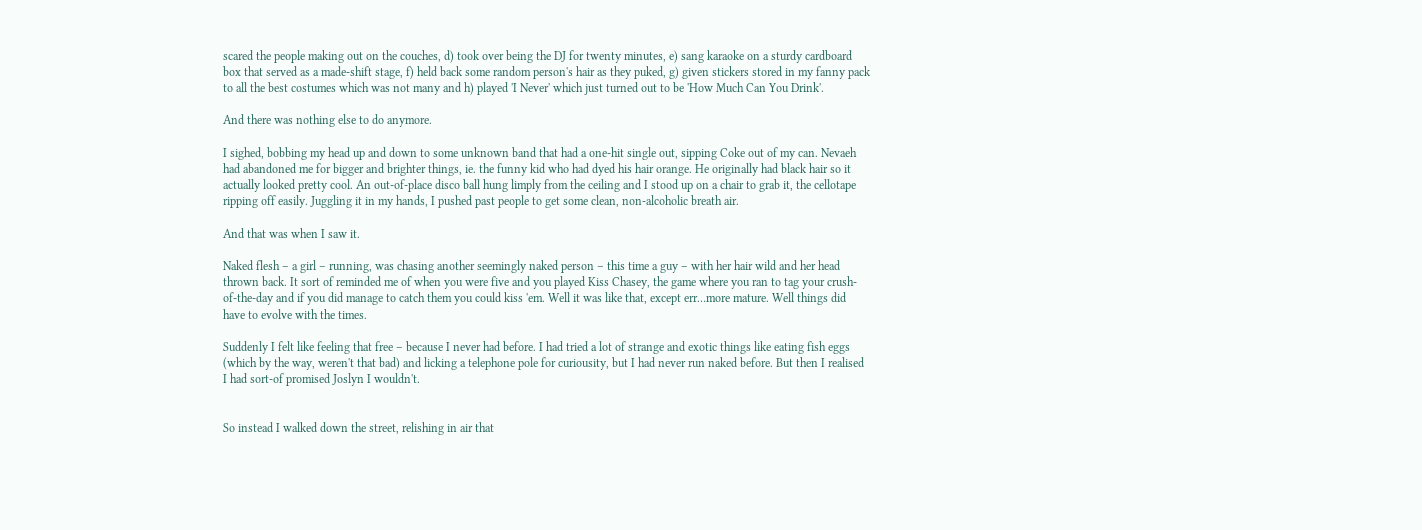scared the people making out on the couches, d) took over being the DJ for twenty minutes, e) sang karaoke on a sturdy cardboard box that served as a made-shift stage, f) held back some random person's hair as they puked, g) given stickers stored in my fanny pack to all the best costumes which was not many and h) played 'I Never' which just turned out to be 'How Much Can You Drink'.

And there was nothing else to do anymore.

I sighed, bobbing my head up and down to some unknown band that had a one-hit single out, sipping Coke out of my can. Nevaeh had abandoned me for bigger and brighter things, ie. the funny kid who had dyed his hair orange. He originally had black hair so it actually looked pretty cool. An out-of-place disco ball hung limply from the ceiling and I stood up on a chair to grab it, the cellotape ripping off easily. Juggling it in my hands, I pushed past people to get some clean, non-alcoholic breath air.

And that was when I saw it.

Naked flesh – a girl – running, was chasing another seemingly naked person – this time a guy – with her hair wild and her head thrown back. It sort of reminded me of when you were five and you played Kiss Chasey, the game where you ran to tag your crush-of-the-day and if you did manage to catch them you could kiss 'em. Well it was like that, except err…more mature. Well things did have to evolve with the times.

Suddenly I felt like feeling that free – because I never had before. I had tried a lot of strange and exotic things like eating fish eggs (which by the way, weren't that bad) and licking a telephone pole for curiousity, but I had never run naked before. But then I realised I had sort-of promised Joslyn I wouldn't.


So instead I walked down the street, relishing in air that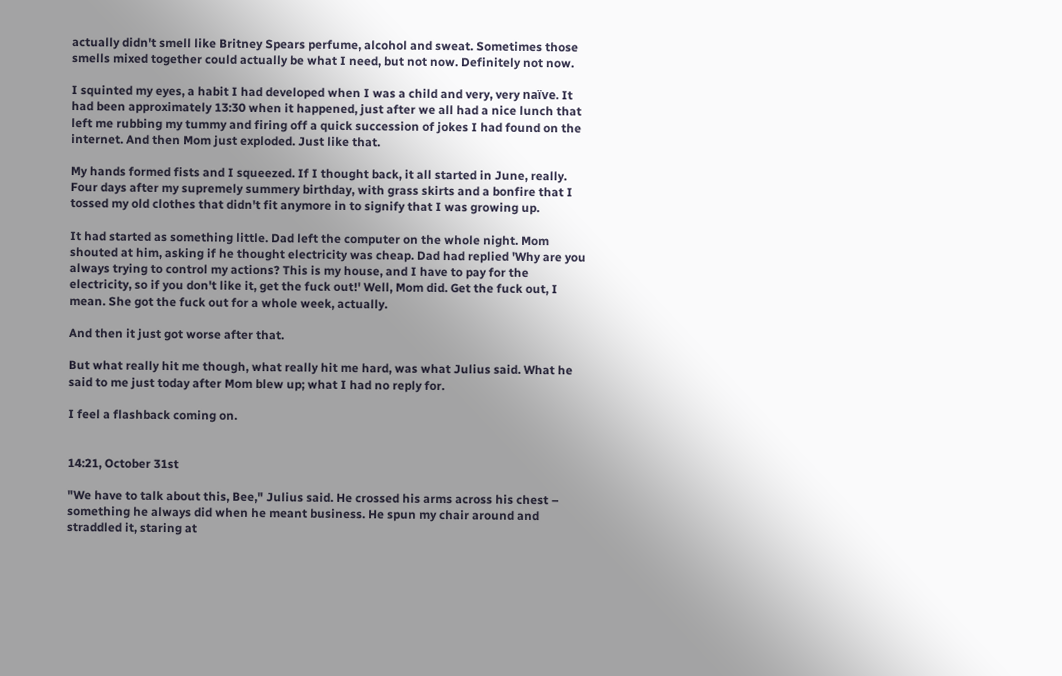actually didn't smell like Britney Spears perfume, alcohol and sweat. Sometimes those smells mixed together could actually be what I need, but not now. Definitely not now.

I squinted my eyes, a habit I had developed when I was a child and very, very naïve. It had been approximately 13:30 when it happened, just after we all had a nice lunch that left me rubbing my tummy and firing off a quick succession of jokes I had found on the internet. And then Mom just exploded. Just like that.

My hands formed fists and I squeezed. If I thought back, it all started in June, really. Four days after my supremely summery birthday, with grass skirts and a bonfire that I tossed my old clothes that didn't fit anymore in to signify that I was growing up.

It had started as something little. Dad left the computer on the whole night. Mom shouted at him, asking if he thought electricity was cheap. Dad had replied 'Why are you always trying to control my actions? This is my house, and I have to pay for the electricity, so if you don't like it, get the fuck out!' Well, Mom did. Get the fuck out, I mean. She got the fuck out for a whole week, actually.

And then it just got worse after that.

But what really hit me though, what really hit me hard, was what Julius said. What he said to me just today after Mom blew up; what I had no reply for.

I feel a flashback coming on.


14:21, October 31st

"We have to talk about this, Bee," Julius said. He crossed his arms across his chest – something he always did when he meant business. He spun my chair around and straddled it, staring at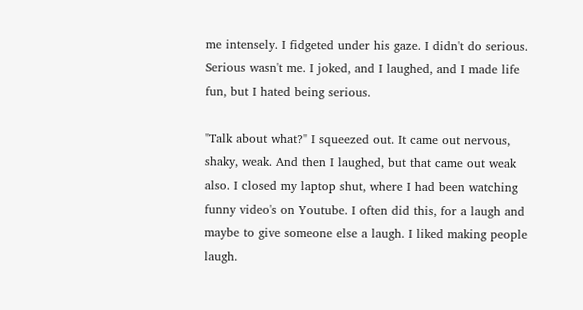me intensely. I fidgeted under his gaze. I didn't do serious. Serious wasn't me. I joked, and I laughed, and I made life fun, but I hated being serious.

"Talk about what?" I squeezed out. It came out nervous, shaky, weak. And then I laughed, but that came out weak also. I closed my laptop shut, where I had been watching funny video's on Youtube. I often did this, for a laugh and maybe to give someone else a laugh. I liked making people laugh.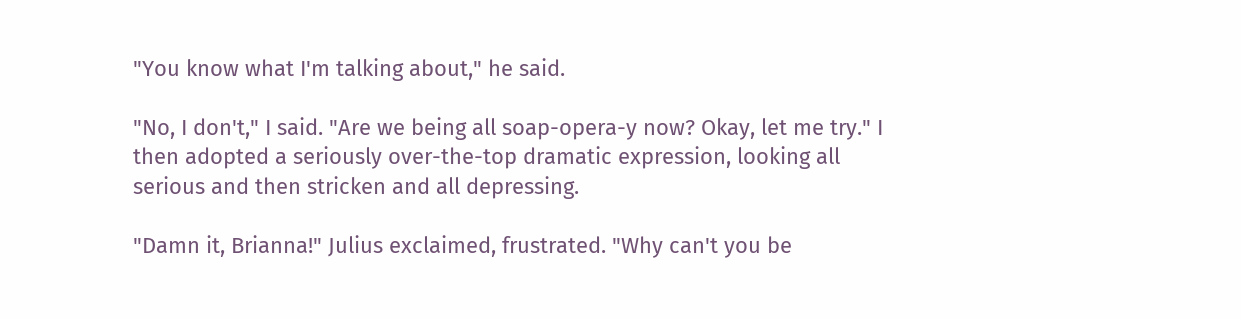"You know what I'm talking about," he said.

"No, I don't," I said. "Are we being all soap-opera-y now? Okay, let me try." I then adopted a seriously over-the-top dramatic expression, looking all serious and then stricken and all depressing.

"Damn it, Brianna!" Julius exclaimed, frustrated. "Why can't you be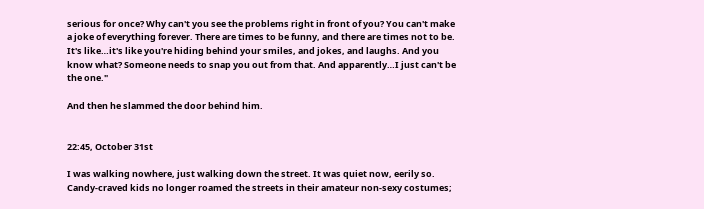serious for once? Why can't you see the problems right in front of you? You can't make a joke of everything forever. There are times to be funny, and there are times not to be. It's like…it's like you're hiding behind your smiles, and jokes, and laughs. And you know what? Someone needs to snap you out from that. And apparently…I just can't be the one."

And then he slammed the door behind him.


22:45, October 31st

I was walking nowhere, just walking down the street. It was quiet now, eerily so. Candy-craved kids no longer roamed the streets in their amateur non-sexy costumes;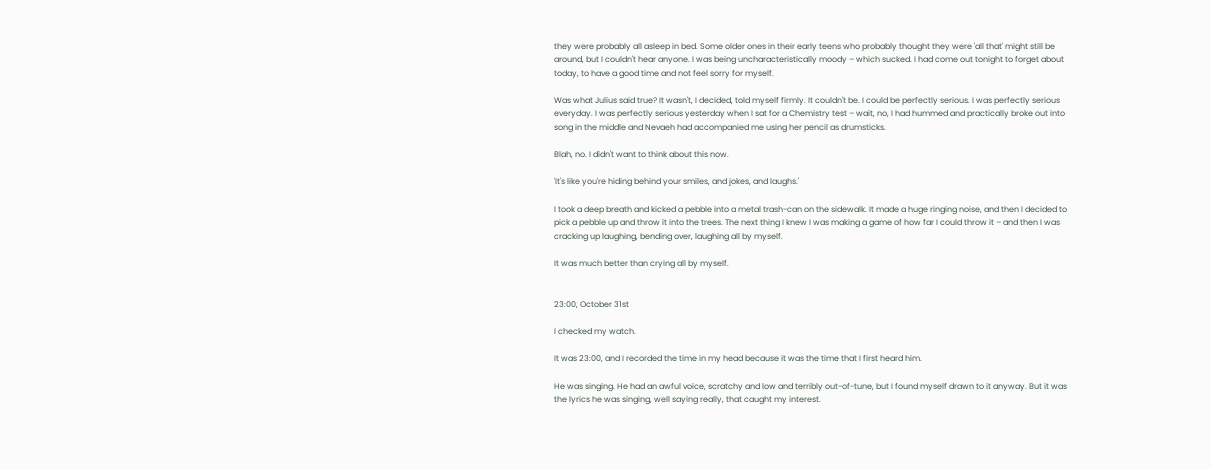they were probably all asleep in bed. Some older ones in their early teens who probably thought they were 'all that' might still be around, but I couldn't hear anyone. I was being uncharacteristically moody – which sucked. I had come out tonight to forget about today, to have a good time and not feel sorry for myself.

Was what Julius said true? It wasn't, I decided, told myself firmly. It couldn't be. I could be perfectly serious. I was perfectly serious everyday. I was perfectly serious yesterday when I sat for a Chemistry test – wait, no, I had hummed and practically broke out into song in the middle and Nevaeh had accompanied me using her pencil as drumsticks.

Blah, no. I didn't want to think about this now.

'It's like you're hiding behind your smiles, and jokes, and laughs.'

I took a deep breath and kicked a pebble into a metal trash-can on the sidewalk. It made a huge ringing noise, and then I decided to pick a pebble up and throw it into the trees. The next thing I knew I was making a game of how far I could throw it – and then I was cracking up laughing, bending over, laughing all by myself.

It was much better than crying all by myself.


23:00, October 31st

I checked my watch.

It was 23:00, and I recorded the time in my head because it was the time that I first heard him.

He was singing. He had an awful voice, scratchy and low and terribly out-of-tune, but I found myself drawn to it anyway. But it was the lyrics he was singing, well saying really, that caught my interest.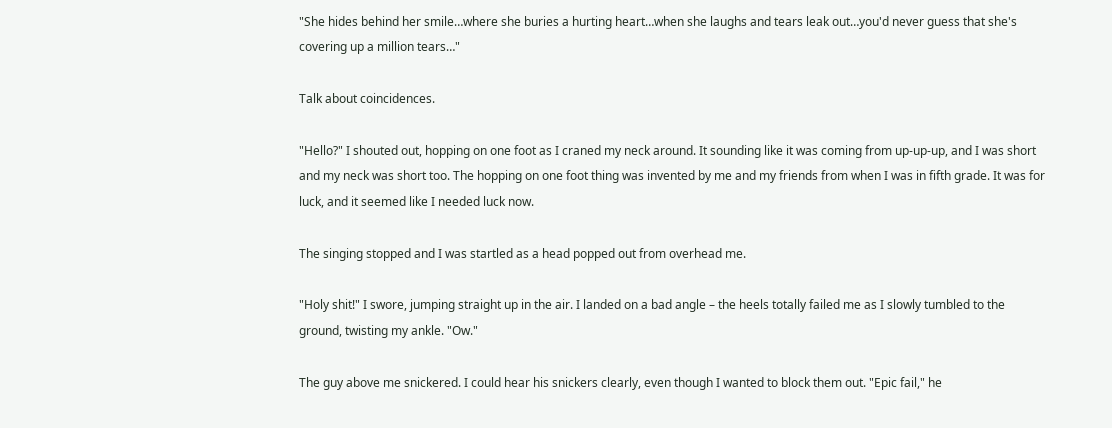"She hides behind her smile…where she buries a hurting heart…when she laughs and tears leak out…you'd never guess that she's covering up a million tears…"

Talk about coincidences.

"Hello?" I shouted out, hopping on one foot as I craned my neck around. It sounding like it was coming from up-up-up, and I was short and my neck was short too. The hopping on one foot thing was invented by me and my friends from when I was in fifth grade. It was for luck, and it seemed like I needed luck now.

The singing stopped and I was startled as a head popped out from overhead me.

"Holy shit!" I swore, jumping straight up in the air. I landed on a bad angle – the heels totally failed me as I slowly tumbled to the ground, twisting my ankle. "Ow."

The guy above me snickered. I could hear his snickers clearly, even though I wanted to block them out. "Epic fail," he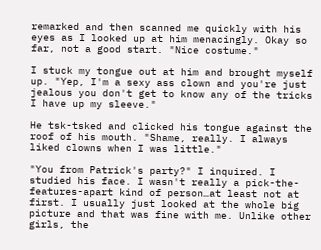remarked and then scanned me quickly with his eyes as I looked up at him menacingly. Okay so far, not a good start. "Nice costume."

I stuck my tongue out at him and brought myself up. "Yep, I'm a sexy ass clown and you're just jealous you don't get to know any of the tricks I have up my sleeve."

He tsk-tsked and clicked his tongue against the roof of his mouth. "Shame, really. I always liked clowns when I was little."

"You from Patrick's party?" I inquired. I studied his face. I wasn't really a pick-the-features-apart kind of person…at least not at first. I usually just looked at the whole big picture and that was fine with me. Unlike other girls, the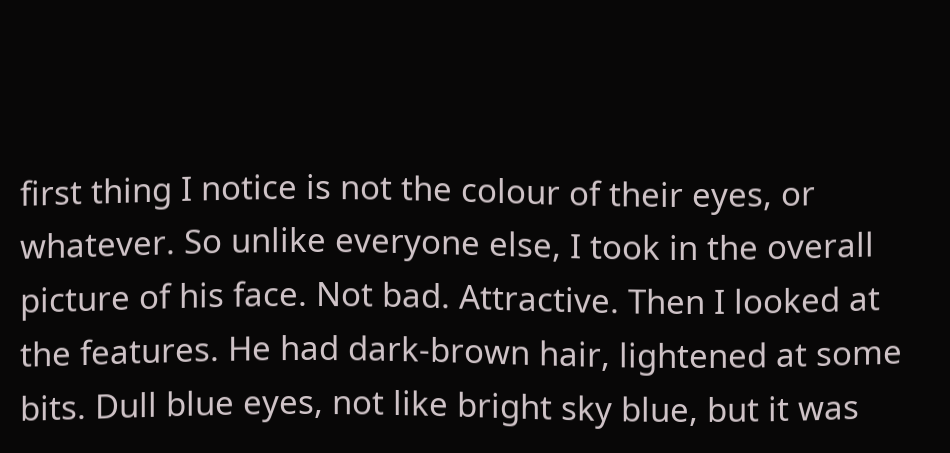first thing I notice is not the colour of their eyes, or whatever. So unlike everyone else, I took in the overall picture of his face. Not bad. Attractive. Then I looked at the features. He had dark-brown hair, lightened at some bits. Dull blue eyes, not like bright sky blue, but it was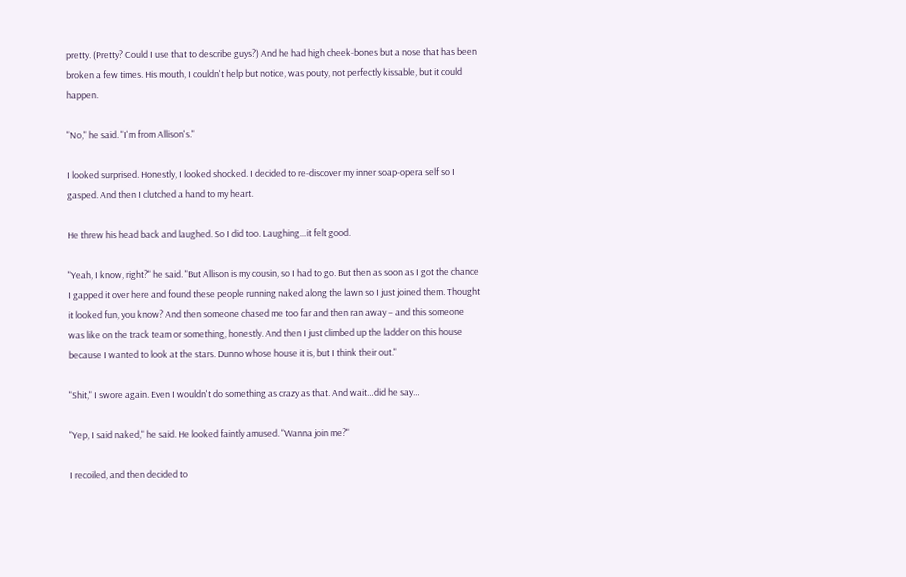pretty. (Pretty? Could I use that to describe guys?) And he had high cheek-bones but a nose that has been broken a few times. His mouth, I couldn't help but notice, was pouty, not perfectly kissable, but it could happen.

"No," he said. "I'm from Allison's."

I looked surprised. Honestly, I looked shocked. I decided to re-discover my inner soap-opera self so I gasped. And then I clutched a hand to my heart.

He threw his head back and laughed. So I did too. Laughing…it felt good.

"Yeah, I know, right?" he said. "But Allison is my cousin, so I had to go. But then as soon as I got the chance I gapped it over here and found these people running naked along the lawn so I just joined them. Thought it looked fun, you know? And then someone chased me too far and then ran away – and this someone was like on the track team or something, honestly. And then I just climbed up the ladder on this house because I wanted to look at the stars. Dunno whose house it is, but I think their out."

"Shit," I swore again. Even I wouldn't do something as crazy as that. And wait…did he say…

"Yep, I said naked," he said. He looked faintly amused. "Wanna join me?"

I recoiled, and then decided to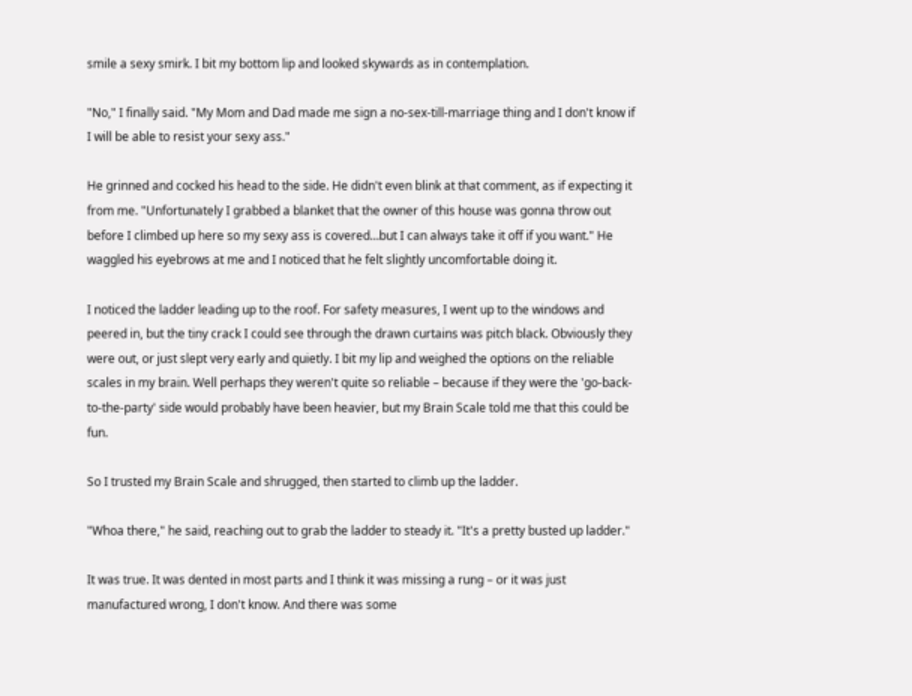smile a sexy smirk. I bit my bottom lip and looked skywards as in contemplation.

"No," I finally said. "My Mom and Dad made me sign a no-sex-till-marriage thing and I don't know if I will be able to resist your sexy ass."

He grinned and cocked his head to the side. He didn't even blink at that comment, as if expecting it from me. "Unfortunately I grabbed a blanket that the owner of this house was gonna throw out before I climbed up here so my sexy ass is covered…but I can always take it off if you want." He waggled his eyebrows at me and I noticed that he felt slightly uncomfortable doing it.

I noticed the ladder leading up to the roof. For safety measures, I went up to the windows and peered in, but the tiny crack I could see through the drawn curtains was pitch black. Obviously they were out, or just slept very early and quietly. I bit my lip and weighed the options on the reliable scales in my brain. Well perhaps they weren't quite so reliable – because if they were the 'go-back-to-the-party' side would probably have been heavier, but my Brain Scale told me that this could be fun.

So I trusted my Brain Scale and shrugged, then started to climb up the ladder.

"Whoa there," he said, reaching out to grab the ladder to steady it. "It's a pretty busted up ladder."

It was true. It was dented in most parts and I think it was missing a rung – or it was just manufactured wrong, I don't know. And there was some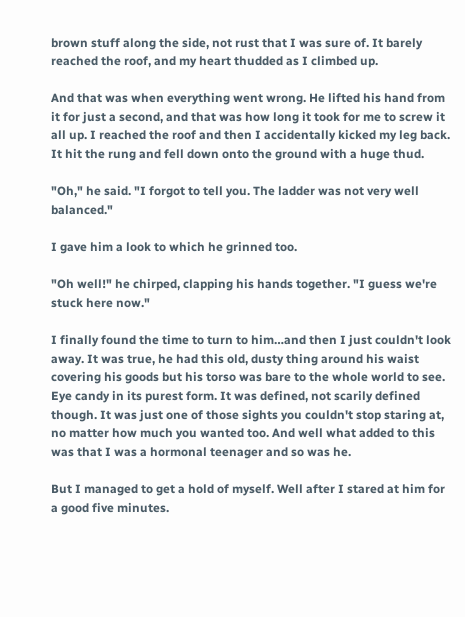brown stuff along the side, not rust that I was sure of. It barely reached the roof, and my heart thudded as I climbed up.

And that was when everything went wrong. He lifted his hand from it for just a second, and that was how long it took for me to screw it all up. I reached the roof and then I accidentally kicked my leg back. It hit the rung and fell down onto the ground with a huge thud.

"Oh," he said. "I forgot to tell you. The ladder was not very well balanced."

I gave him a look to which he grinned too.

"Oh well!" he chirped, clapping his hands together. "I guess we're stuck here now."

I finally found the time to turn to him…and then I just couldn't look away. It was true, he had this old, dusty thing around his waist covering his goods but his torso was bare to the whole world to see. Eye candy in its purest form. It was defined, not scarily defined though. It was just one of those sights you couldn't stop staring at, no matter how much you wanted too. And well what added to this was that I was a hormonal teenager and so was he.

But I managed to get a hold of myself. Well after I stared at him for a good five minutes.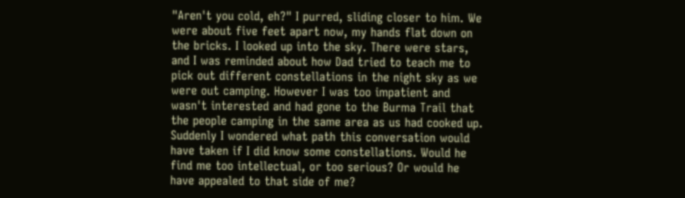"Aren't you cold, eh?" I purred, sliding closer to him. We were about five feet apart now, my hands flat down on the bricks. I looked up into the sky. There were stars, and I was reminded about how Dad tried to teach me to pick out different constellations in the night sky as we were out camping. However I was too impatient and wasn't interested and had gone to the Burma Trail that the people camping in the same area as us had cooked up. Suddenly I wondered what path this conversation would have taken if I did know some constellations. Would he find me too intellectual, or too serious? Or would he have appealed to that side of me?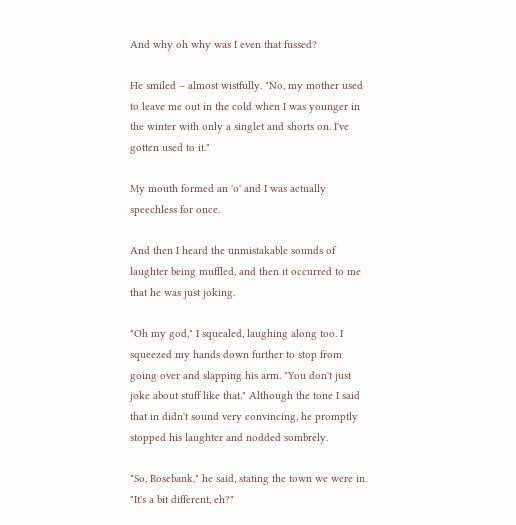And why oh why was I even that fussed?

He smiled – almost wistfully. "No, my mother used to leave me out in the cold when I was younger in the winter with only a singlet and shorts on. I've gotten used to it."

My mouth formed an 'o' and I was actually speechless for once.

And then I heard the unmistakable sounds of laughter being muffled, and then it occurred to me that he was just joking.

"Oh my god," I squealed, laughing along too. I squeezed my hands down further to stop from going over and slapping his arm. "You don't just joke about stuff like that." Although the tone I said that in didn't sound very convincing, he promptly stopped his laughter and nodded sombrely.

"So, Rosebank," he said, stating the town we were in. "It's a bit different, eh?"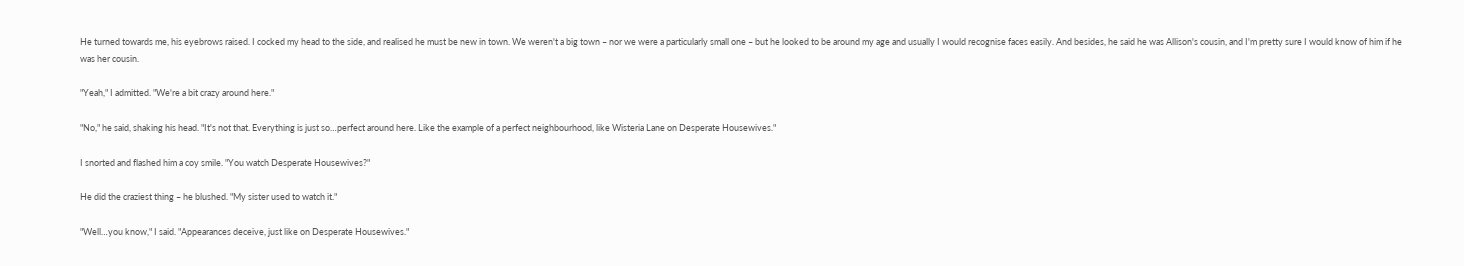He turned towards me, his eyebrows raised. I cocked my head to the side, and realised he must be new in town. We weren't a big town – nor we were a particularly small one – but he looked to be around my age and usually I would recognise faces easily. And besides, he said he was Allison's cousin, and I'm pretty sure I would know of him if he was her cousin.

"Yeah," I admitted. "We're a bit crazy around here."

"No," he said, shaking his head. "It's not that. Everything is just so…perfect around here. Like the example of a perfect neighbourhood, like Wisteria Lane on Desperate Housewives."

I snorted and flashed him a coy smile. "You watch Desperate Housewives?"

He did the craziest thing – he blushed. "My sister used to watch it."

"Well…you know," I said. "Appearances deceive, just like on Desperate Housewives."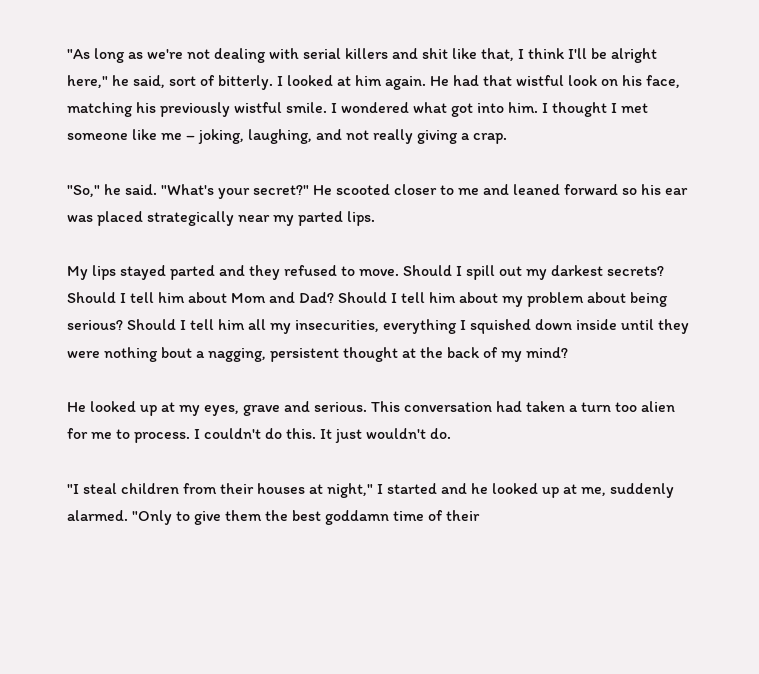"As long as we're not dealing with serial killers and shit like that, I think I'll be alright here," he said, sort of bitterly. I looked at him again. He had that wistful look on his face, matching his previously wistful smile. I wondered what got into him. I thought I met someone like me – joking, laughing, and not really giving a crap.

"So," he said. "What's your secret?" He scooted closer to me and leaned forward so his ear was placed strategically near my parted lips.

My lips stayed parted and they refused to move. Should I spill out my darkest secrets? Should I tell him about Mom and Dad? Should I tell him about my problem about being serious? Should I tell him all my insecurities, everything I squished down inside until they were nothing bout a nagging, persistent thought at the back of my mind?

He looked up at my eyes, grave and serious. This conversation had taken a turn too alien for me to process. I couldn't do this. It just wouldn't do.

"I steal children from their houses at night," I started and he looked up at me, suddenly alarmed. "Only to give them the best goddamn time of their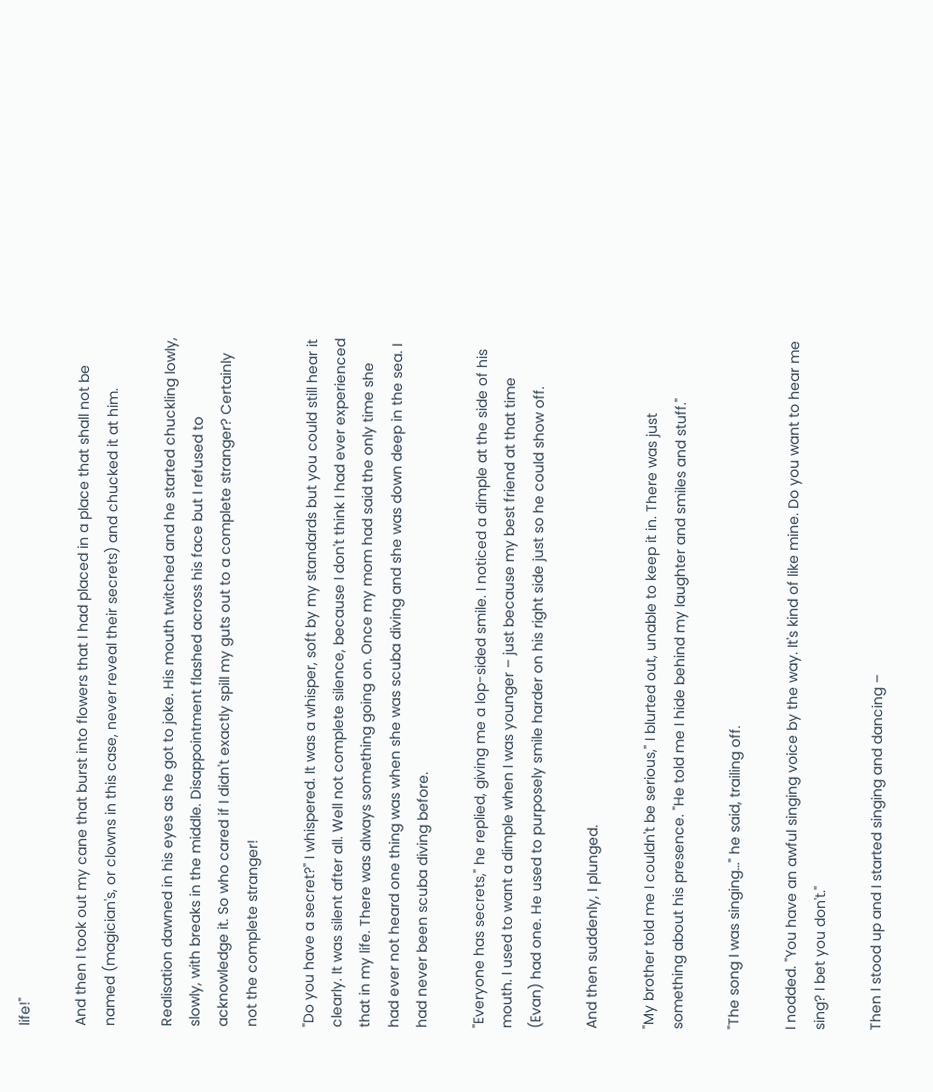life!"

And then I took out my cane that burst into flowers that I had placed in a place that shall not be named (magician's, or clowns in this case, never reveal their secrets) and chucked it at him.

Realisation dawned in his eyes as he got to joke. His mouth twitched and he started chuckling lowly, slowly, with breaks in the middle. Disappointment flashed across his face but I refused to acknowledge it. So who cared if I didn't exactly spill my guts out to a complete stranger? Certainly not the complete stranger!

"Do you have a secret?" I whispered. It was a whisper, soft by my standards but you could still hear it clearly. It was silent after all. Well not complete silence, because I don't think I had ever experienced that in my life. There was always something going on. Once my mom had said the only time she had ever not heard one thing was when she was scuba diving and she was down deep in the sea. I had never been scuba diving before.

"Everyone has secrets," he replied, giving me a lop-sided smile. I noticed a dimple at the side of his mouth. I used to want a dimple when I was younger – just because my best friend at that time (Evan) had one. He used to purposely smile harder on his right side just so he could show off.

And then suddenly, I plunged.

"My brother told me I couldn't be serious," I blurted out, unable to keep it in. There was just something about his presence. "He told me I hide behind my laughter and smiles and stuff."

"The song I was singing…" he said, trailing off.

I nodded. "You have an awful singing voice by the way. It's kind of like mine. Do you want to hear me sing? I bet you don't."

Then I stood up and I started singing and dancing –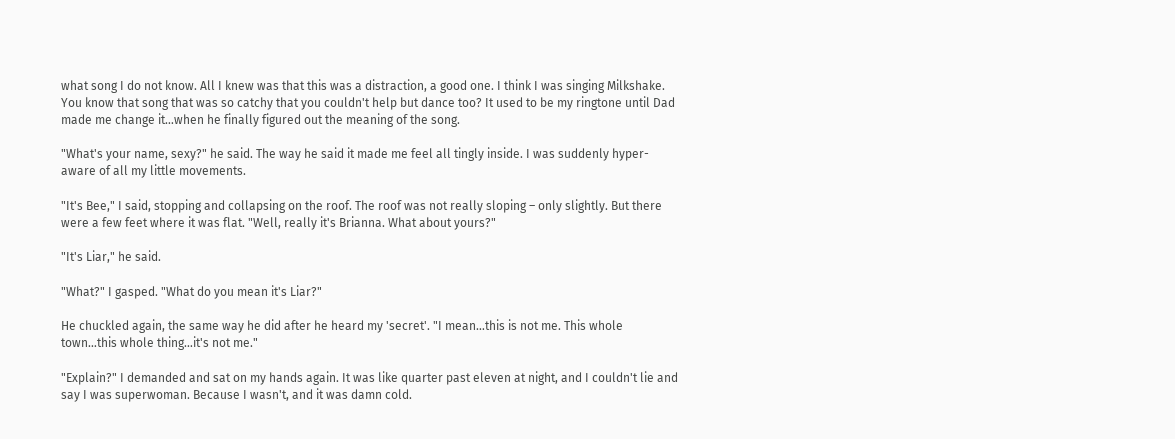what song I do not know. All I knew was that this was a distraction, a good one. I think I was singing Milkshake. You know that song that was so catchy that you couldn't help but dance too? It used to be my ringtone until Dad made me change it…when he finally figured out the meaning of the song.

"What's your name, sexy?" he said. The way he said it made me feel all tingly inside. I was suddenly hyper-aware of all my little movements.

"It's Bee," I said, stopping and collapsing on the roof. The roof was not really sloping – only slightly. But there were a few feet where it was flat. "Well, really it's Brianna. What about yours?"

"It's Liar," he said.

"What?" I gasped. "What do you mean it's Liar?"

He chuckled again, the same way he did after he heard my 'secret'. "I mean…this is not me. This whole town…this whole thing…it's not me."

"Explain?" I demanded and sat on my hands again. It was like quarter past eleven at night, and I couldn't lie and say I was superwoman. Because I wasn't, and it was damn cold.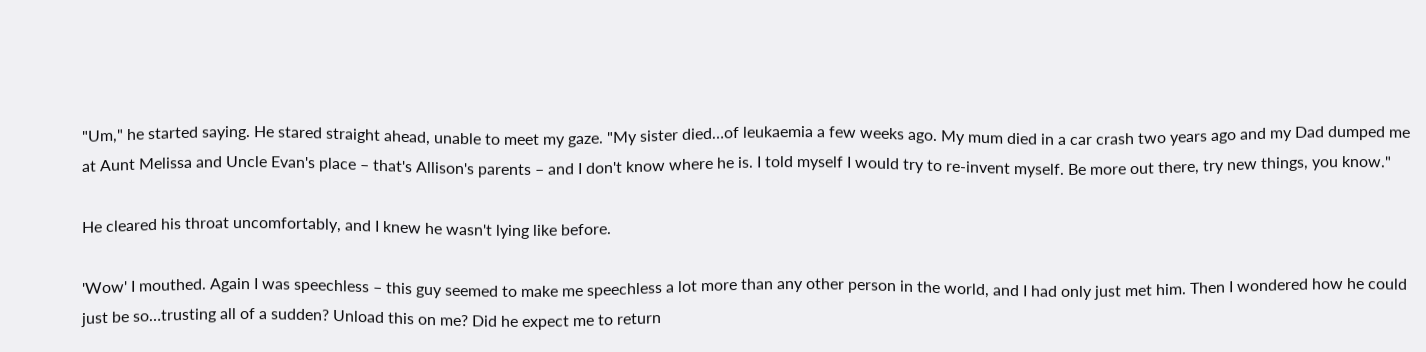"Um," he started saying. He stared straight ahead, unable to meet my gaze. "My sister died…of leukaemia a few weeks ago. My mum died in a car crash two years ago and my Dad dumped me at Aunt Melissa and Uncle Evan's place – that's Allison's parents – and I don't know where he is. I told myself I would try to re-invent myself. Be more out there, try new things, you know."

He cleared his throat uncomfortably, and I knew he wasn't lying like before.

'Wow' I mouthed. Again I was speechless – this guy seemed to make me speechless a lot more than any other person in the world, and I had only just met him. Then I wondered how he could just be so…trusting all of a sudden? Unload this on me? Did he expect me to return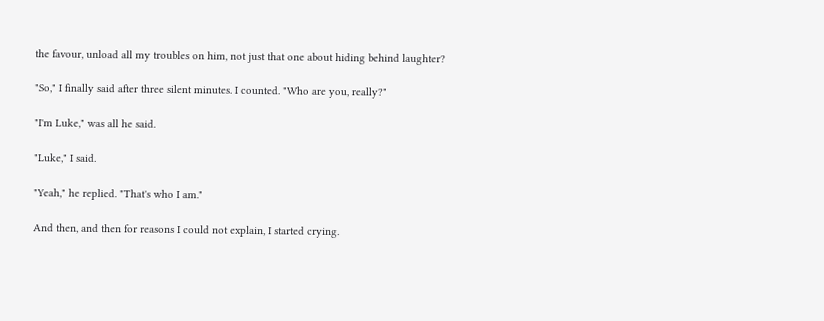the favour, unload all my troubles on him, not just that one about hiding behind laughter?

"So," I finally said after three silent minutes. I counted. "Who are you, really?"

"I'm Luke," was all he said.

"Luke," I said.

"Yeah," he replied. "That's who I am."

And then, and then for reasons I could not explain, I started crying.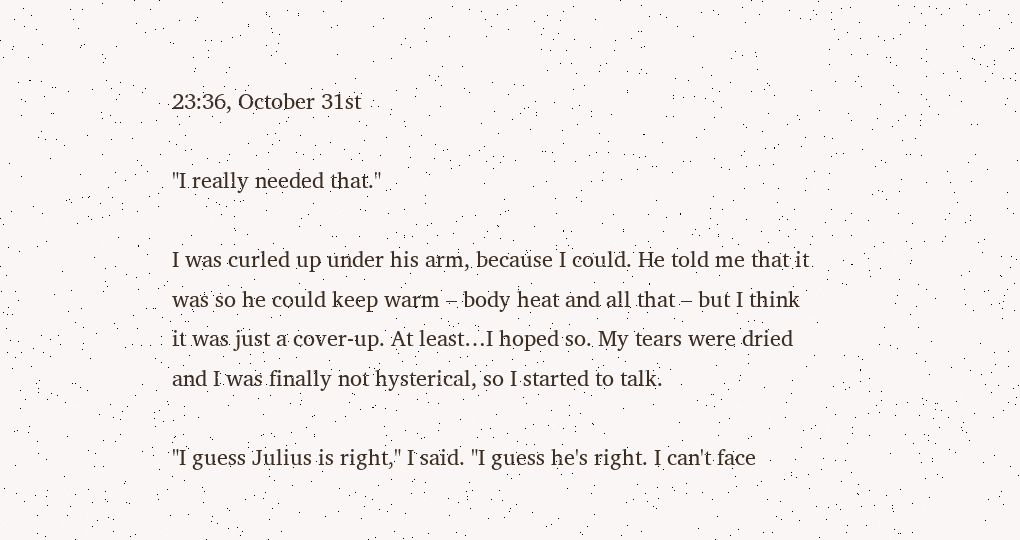23:36, October 31st

"I really needed that."

I was curled up under his arm, because I could. He told me that it was so he could keep warm – body heat and all that – but I think it was just a cover-up. At least…I hoped so. My tears were dried and I was finally not hysterical, so I started to talk.

"I guess Julius is right," I said. "I guess he's right. I can't face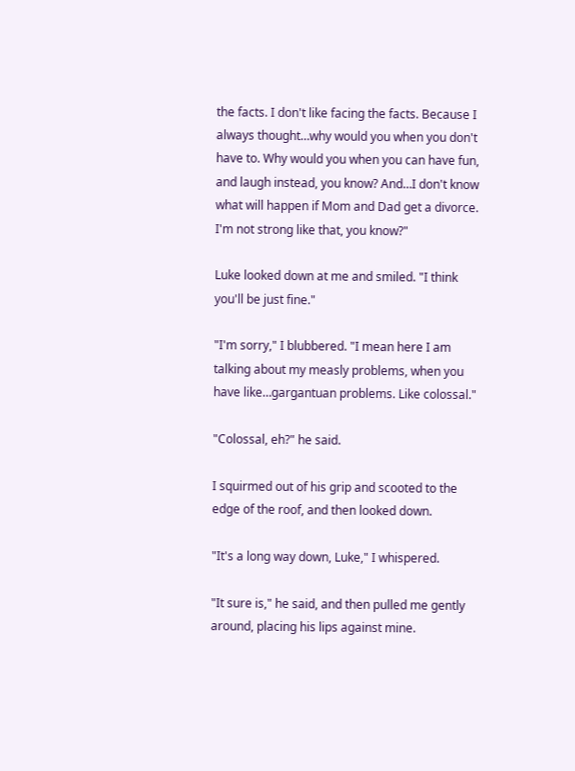the facts. I don't like facing the facts. Because I always thought…why would you when you don't have to. Why would you when you can have fun, and laugh instead, you know? And…I don't know what will happen if Mom and Dad get a divorce. I'm not strong like that, you know?"

Luke looked down at me and smiled. "I think you'll be just fine."

"I'm sorry," I blubbered. "I mean here I am talking about my measly problems, when you have like…gargantuan problems. Like colossal."

"Colossal, eh?" he said.

I squirmed out of his grip and scooted to the edge of the roof, and then looked down.

"It's a long way down, Luke," I whispered.

"It sure is," he said, and then pulled me gently around, placing his lips against mine.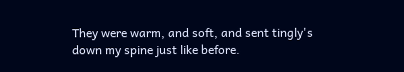They were warm, and soft, and sent tingly's down my spine just like before.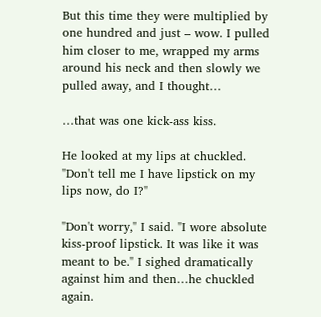But this time they were multiplied by one hundred and just – wow. I pulled him closer to me, wrapped my arms around his neck and then slowly we pulled away, and I thought…

…that was one kick-ass kiss.

He looked at my lips at chuckled. "Don't tell me I have lipstick on my lips now, do I?"

"Don't worry," I said. "I wore absolute kiss-proof lipstick. It was like it was meant to be." I sighed dramatically against him and then…he chuckled again.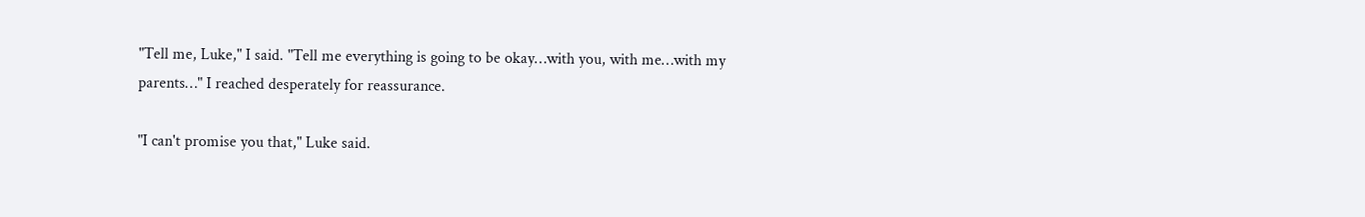"Tell me, Luke," I said. "Tell me everything is going to be okay…with you, with me…with my parents…" I reached desperately for reassurance.

"I can't promise you that," Luke said.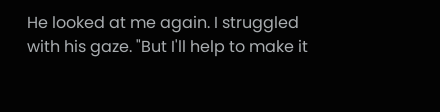He looked at me again. I struggled with his gaze. "But I'll help to make it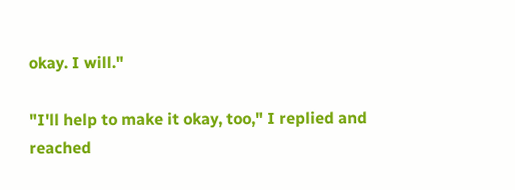okay. I will."

"I'll help to make it okay, too," I replied and reached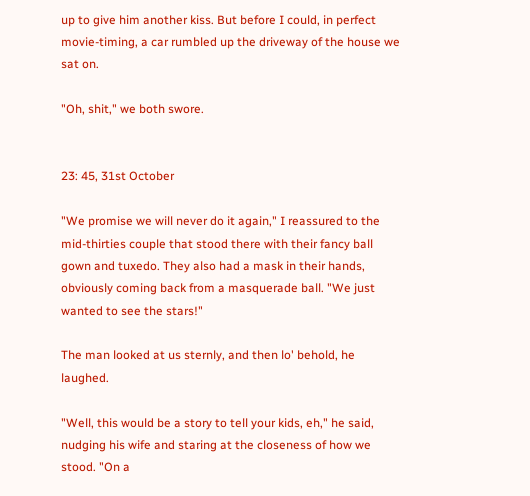up to give him another kiss. But before I could, in perfect movie-timing, a car rumbled up the driveway of the house we sat on.

"Oh, shit," we both swore.


23: 45, 31st October

"We promise we will never do it again," I reassured to the mid-thirties couple that stood there with their fancy ball gown and tuxedo. They also had a mask in their hands, obviously coming back from a masquerade ball. "We just wanted to see the stars!"

The man looked at us sternly, and then lo' behold, he laughed.

"Well, this would be a story to tell your kids, eh," he said, nudging his wife and staring at the closeness of how we stood. "On a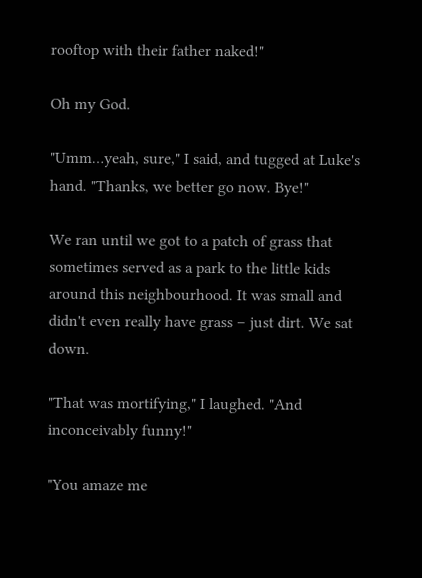rooftop with their father naked!"

Oh my God.

"Umm…yeah, sure," I said, and tugged at Luke's hand. "Thanks, we better go now. Bye!"

We ran until we got to a patch of grass that sometimes served as a park to the little kids around this neighbourhood. It was small and didn't even really have grass – just dirt. We sat down.

"That was mortifying," I laughed. "And inconceivably funny!"

"You amaze me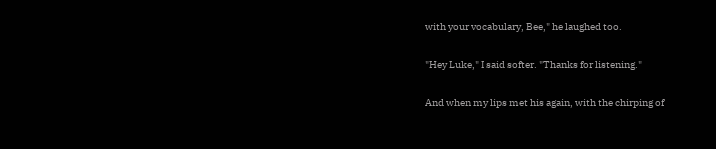with your vocabulary, Bee," he laughed too.

"Hey Luke," I said softer. "Thanks for listening."

And when my lips met his again, with the chirping of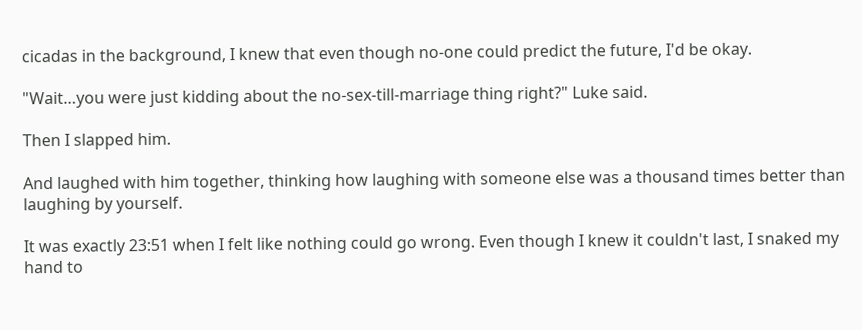cicadas in the background, I knew that even though no-one could predict the future, I'd be okay.

"Wait…you were just kidding about the no-sex-till-marriage thing right?" Luke said.

Then I slapped him.

And laughed with him together, thinking how laughing with someone else was a thousand times better than laughing by yourself.

It was exactly 23:51 when I felt like nothing could go wrong. Even though I knew it couldn't last, I snaked my hand to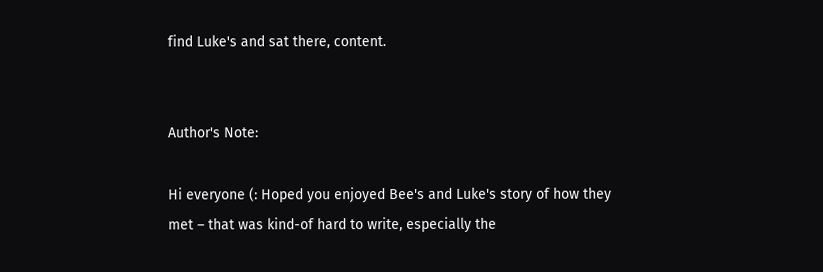find Luke's and sat there, content.


Author's Note:

Hi everyone (: Hoped you enjoyed Bee's and Luke's story of how they met – that was kind-of hard to write, especially the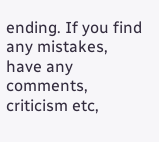ending. If you find any mistakes, have any comments, criticism etc,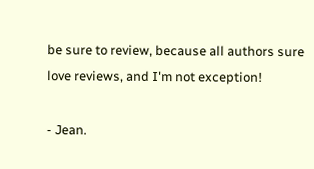be sure to review, because all authors sure love reviews, and I'm not exception!

- Jean.